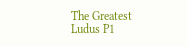The Greatest Ludus P1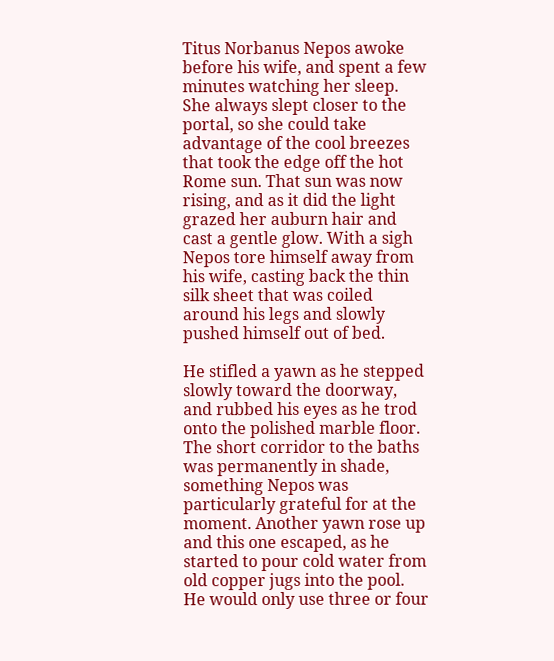Titus Norbanus Nepos awoke before his wife, and spent a few minutes watching her sleep. She always slept closer to the portal, so she could take advantage of the cool breezes that took the edge off the hot Rome sun. That sun was now rising, and as it did the light grazed her auburn hair and cast a gentle glow. With a sigh Nepos tore himself away from his wife, casting back the thin silk sheet that was coiled around his legs and slowly pushed himself out of bed.

He stifled a yawn as he stepped slowly toward the doorway, and rubbed his eyes as he trod onto the polished marble floor. The short corridor to the baths was permanently in shade, something Nepos was particularly grateful for at the moment. Another yawn rose up and this one escaped, as he started to pour cold water from old copper jugs into the pool. He would only use three or four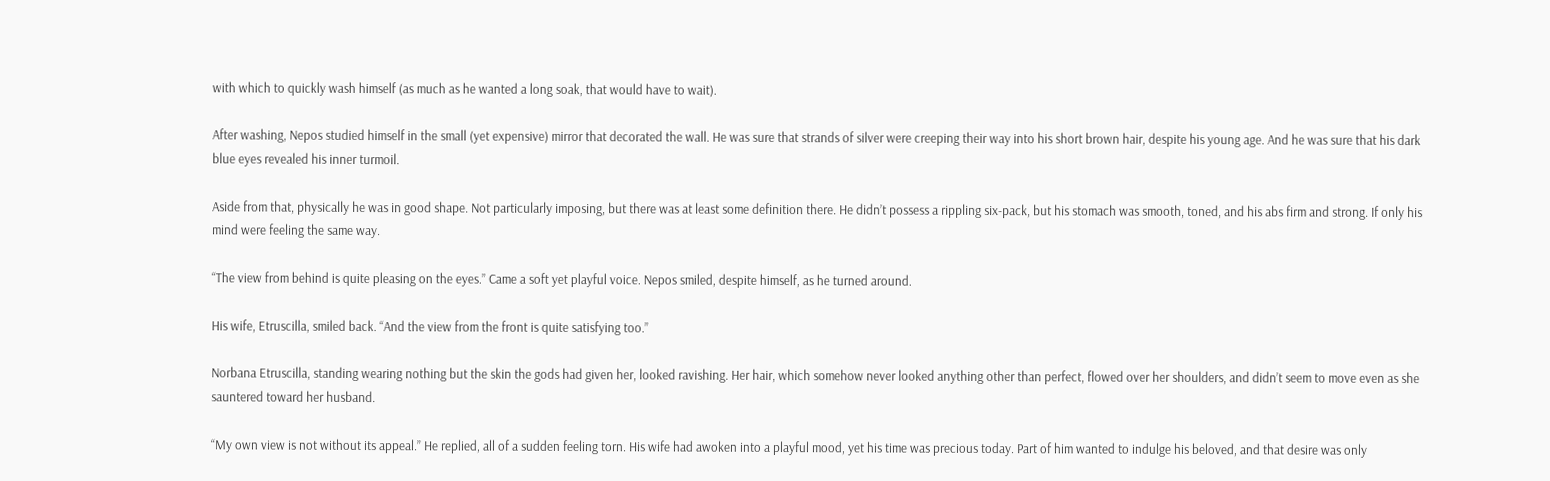with which to quickly wash himself (as much as he wanted a long soak, that would have to wait).

After washing, Nepos studied himself in the small (yet expensive) mirror that decorated the wall. He was sure that strands of silver were creeping their way into his short brown hair, despite his young age. And he was sure that his dark blue eyes revealed his inner turmoil.

Aside from that, physically he was in good shape. Not particularly imposing, but there was at least some definition there. He didn’t possess a rippling six-pack, but his stomach was smooth, toned, and his abs firm and strong. If only his mind were feeling the same way.

“The view from behind is quite pleasing on the eyes.” Came a soft yet playful voice. Nepos smiled, despite himself, as he turned around.

His wife, Etruscilla, smiled back. “And the view from the front is quite satisfying too.”

Norbana Etruscilla, standing wearing nothing but the skin the gods had given her, looked ravishing. Her hair, which somehow never looked anything other than perfect, flowed over her shoulders, and didn’t seem to move even as she sauntered toward her husband.

“My own view is not without its appeal.” He replied, all of a sudden feeling torn. His wife had awoken into a playful mood, yet his time was precious today. Part of him wanted to indulge his beloved, and that desire was only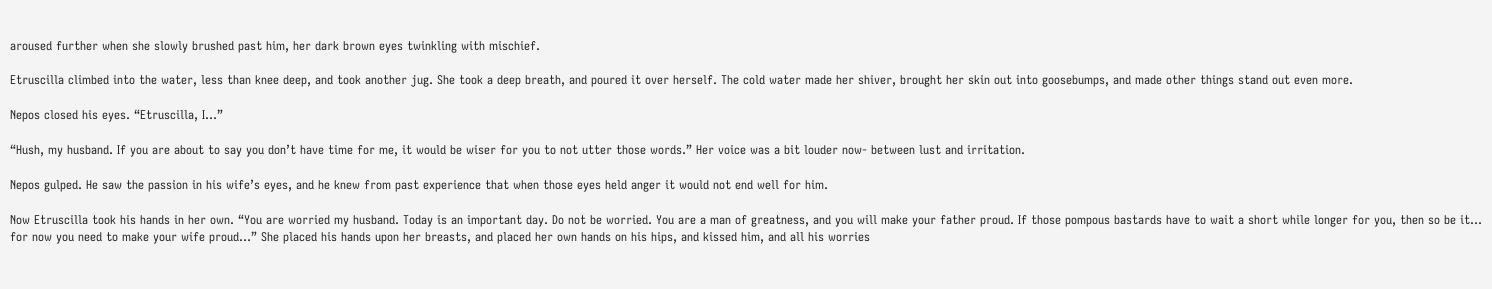aroused further when she slowly brushed past him, her dark brown eyes twinkling with mischief.

Etruscilla climbed into the water, less than knee deep, and took another jug. She took a deep breath, and poured it over herself. The cold water made her shiver, brought her skin out into goosebumps, and made other things stand out even more.

Nepos closed his eyes. “Etruscilla, I…”

“Hush, my husband. If you are about to say you don’t have time for me, it would be wiser for you to not utter those words.” Her voice was a bit louder now- between lust and irritation.

Nepos gulped. He saw the passion in his wife’s eyes, and he knew from past experience that when those eyes held anger it would not end well for him.

Now Etruscilla took his hands in her own. “You are worried my husband. Today is an important day. Do not be worried. You are a man of greatness, and you will make your father proud. If those pompous bastards have to wait a short while longer for you, then so be it… for now you need to make your wife proud…” She placed his hands upon her breasts, and placed her own hands on his hips, and kissed him, and all his worries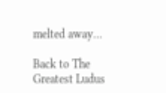melted away…

Back to The Greatest Ludus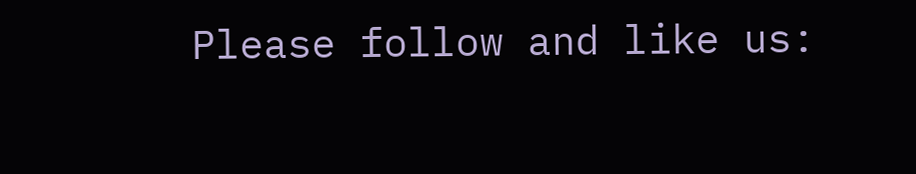Please follow and like us: